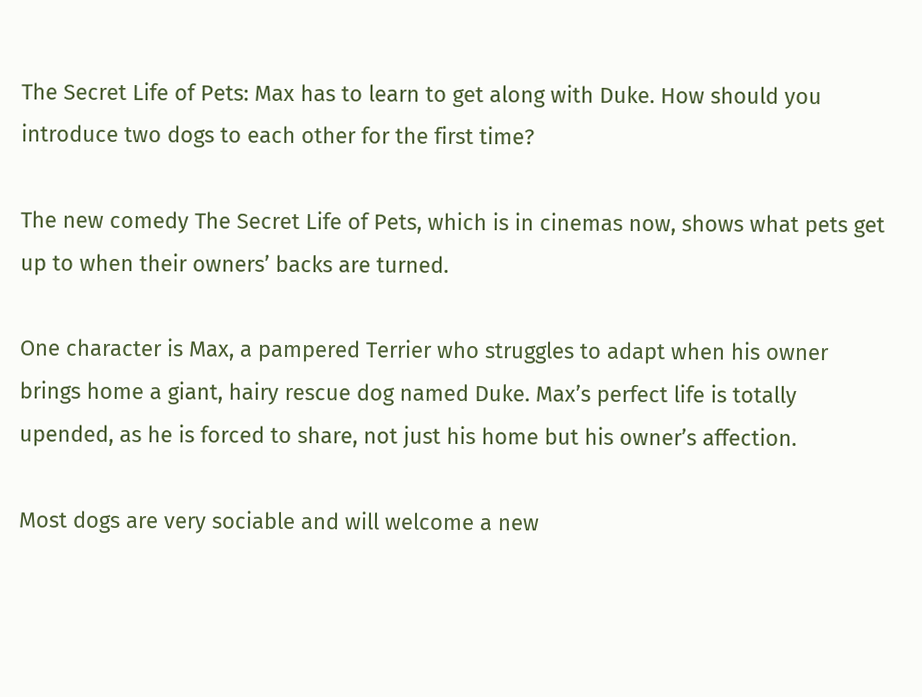The Secret Life of Pets: Max has to learn to get along with Duke. How should you introduce two dogs to each other for the first time?

The new comedy The Secret Life of Pets, which is in cinemas now, shows what pets get up to when their owners’ backs are turned.

One character is Max, a pampered Terrier who struggles to adapt when his owner brings home a giant, hairy rescue dog named Duke. Max’s perfect life is totally upended, as he is forced to share, not just his home but his owner’s affection.

Most dogs are very sociable and will welcome a new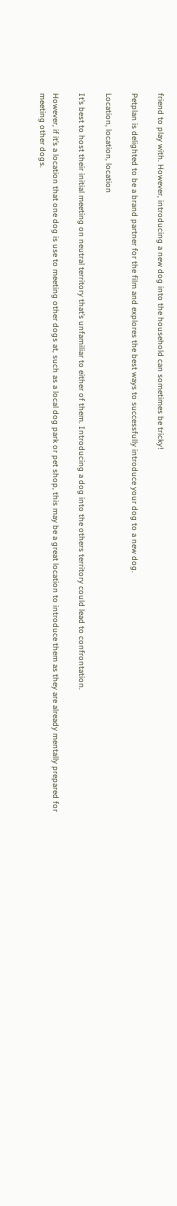friend to play with. However, introducing a new dog into the household can sometimes be tricky!

Petplan is delighted to be a brand partner for the film and explores the best ways to successfully introduce your dog to a new dog.

Location, location, location

It’s best to host their initial meeting on neutral territory that’s unfamiliar to either of them. Introducing a dog into the others territory could lead to confrontation.

However, if it’s a location that one dog is use to meeting other dogs at, such as a local dog park or pet shop, this may be a great location to introduce them as they are already mentally prepared for meeting other dogs.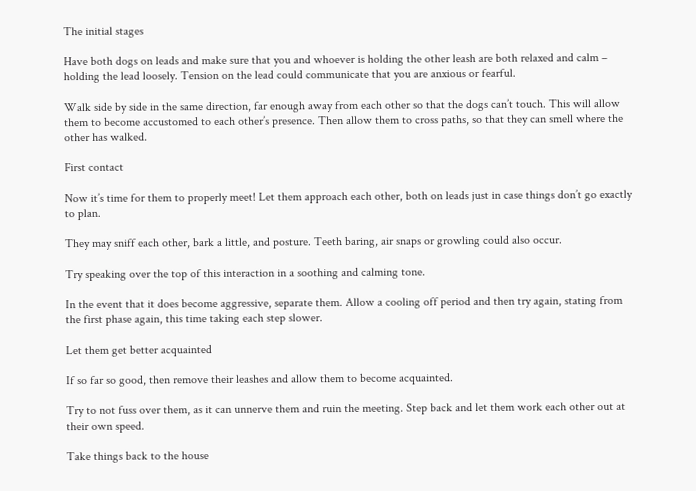The initial stages

Have both dogs on leads and make sure that you and whoever is holding the other leash are both relaxed and calm – holding the lead loosely. Tension on the lead could communicate that you are anxious or fearful.

Walk side by side in the same direction, far enough away from each other so that the dogs can’t touch. This will allow them to become accustomed to each other’s presence. Then allow them to cross paths, so that they can smell where the other has walked.

First contact

Now it’s time for them to properly meet! Let them approach each other, both on leads just in case things don’t go exactly to plan.

They may sniff each other, bark a little, and posture. Teeth baring, air snaps or growling could also occur.

Try speaking over the top of this interaction in a soothing and calming tone.

In the event that it does become aggressive, separate them. Allow a cooling off period and then try again, stating from the first phase again, this time taking each step slower.

Let them get better acquainted

If so far so good, then remove their leashes and allow them to become acquainted.

Try to not fuss over them, as it can unnerve them and ruin the meeting. Step back and let them work each other out at their own speed.

Take things back to the house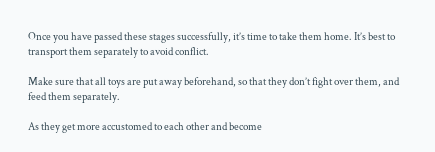Once you have passed these stages successfully, it’s time to take them home. It’s best to transport them separately to avoid conflict.

Make sure that all toys are put away beforehand, so that they don’t fight over them, and feed them separately.

As they get more accustomed to each other and become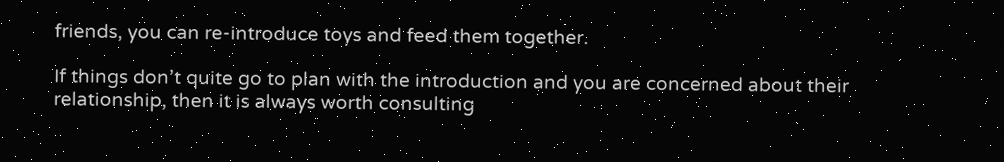friends, you can re-introduce toys and feed them together.

If things don’t quite go to plan with the introduction and you are concerned about their relationship, then it is always worth consulting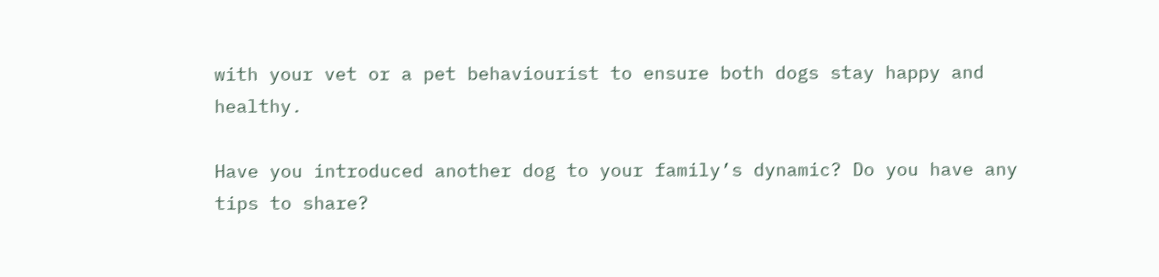with your vet or a pet behaviourist to ensure both dogs stay happy and healthy.

Have you introduced another dog to your family’s dynamic? Do you have any tips to share?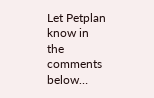Let Petplan know in the comments below…